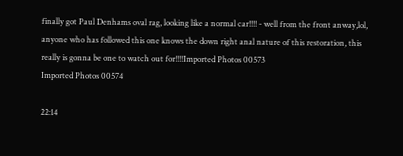finally got Paul Denhams oval rag, looking like a normal car!!!! - well from the front anway,lol, anyone who has followed this one knows the down right anal nature of this restoration, this really is gonna be one to watch out for!!!!Imported Photos 00573
Imported Photos 00574

22:14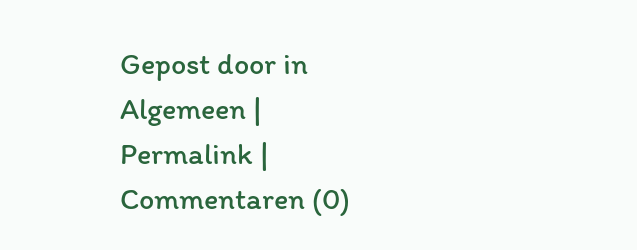Gepost door in Algemeen | Permalink | Commentaren (0)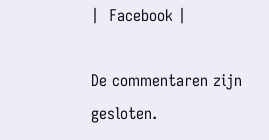|  Facebook |

De commentaren zijn gesloten.